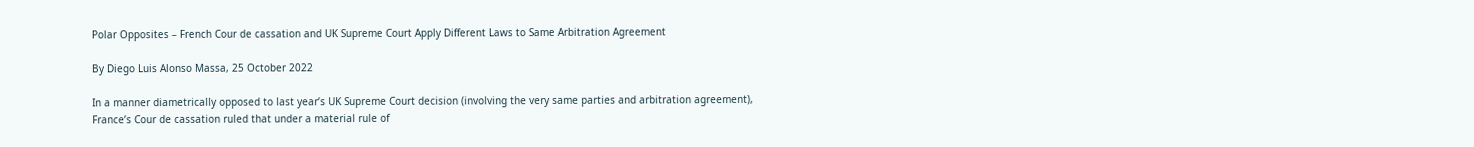Polar Opposites – French Cour de cassation and UK Supreme Court Apply Different Laws to Same Arbitration Agreement

By Diego Luis Alonso Massa, 25 October 2022

In a manner diametrically opposed to last year’s UK Supreme Court decision (involving the very same parties and arbitration agreement), France’s Cour de cassation ruled that under a material rule of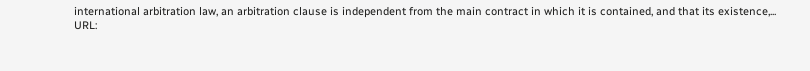international arbitration law, an arbitration clause is independent from the main contract in which it is contained, and that its existence,...
URL: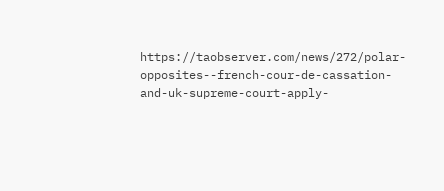https://taobserver.com/news/272/polar-opposites--french-cour-de-cassation-and-uk-supreme-court-apply-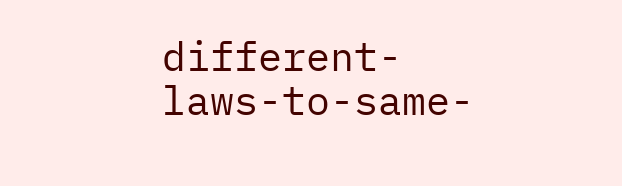different-laws-to-same-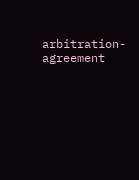arbitration-agreement